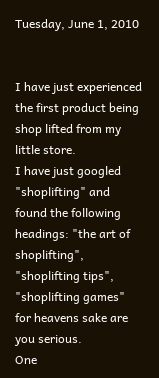Tuesday, June 1, 2010


I have just experienced the first product being shop lifted from my little store.
I have just googled "shoplifting" and found the following headings: "the art of shoplifting", "shoplifting tips", "shoplifting games" for heavens sake are you serious.
One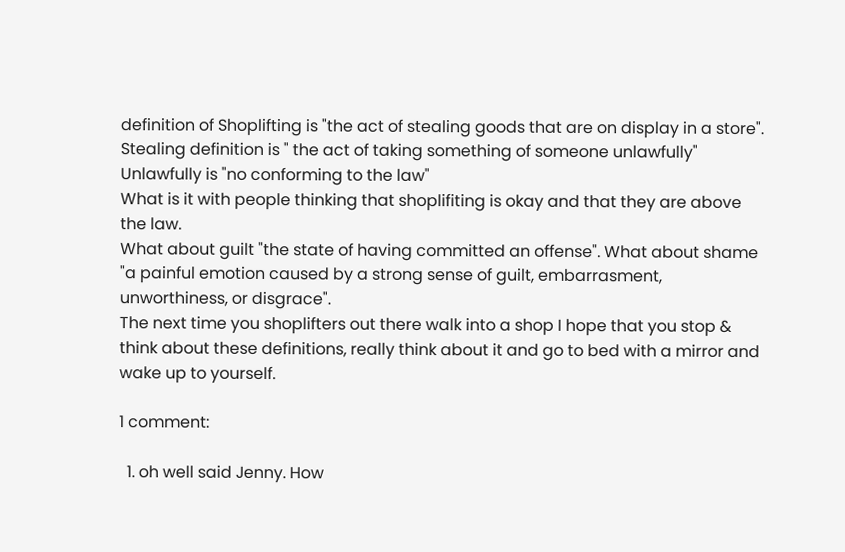definition of Shoplifting is "the act of stealing goods that are on display in a store".
Stealing definition is " the act of taking something of someone unlawfully"
Unlawfully is "no conforming to the law"
What is it with people thinking that shoplifiting is okay and that they are above the law.
What about guilt "the state of having committed an offense". What about shame "a painful emotion caused by a strong sense of guilt, embarrasment, unworthiness, or disgrace".
The next time you shoplifters out there walk into a shop I hope that you stop & think about these definitions, really think about it and go to bed with a mirror and wake up to yourself.

1 comment:

  1. oh well said Jenny. How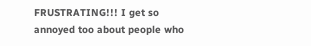FRUSTRATING!!! I get so annoyed too about people who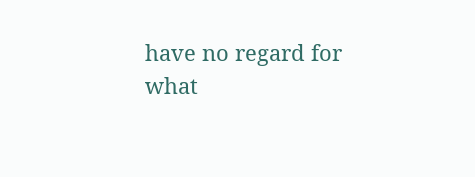have no regard for what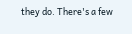they do. There's a few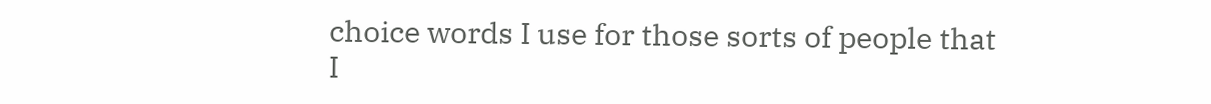choice words I use for those sorts of people that I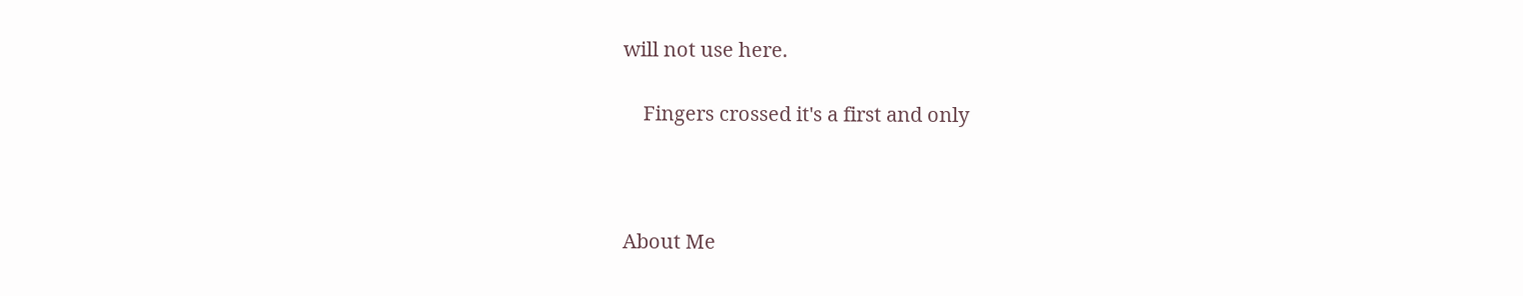will not use here.

    Fingers crossed it's a first and only



About Me